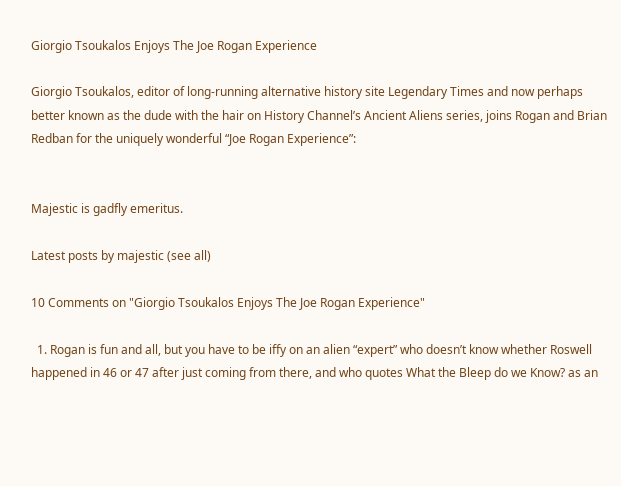Giorgio Tsoukalos Enjoys The Joe Rogan Experience

Giorgio Tsoukalos, editor of long-running alternative history site Legendary Times and now perhaps better known as the dude with the hair on History Channel’s Ancient Aliens series, joins Rogan and Brian Redban for the uniquely wonderful “Joe Rogan Experience”:


Majestic is gadfly emeritus.

Latest posts by majestic (see all)

10 Comments on "Giorgio Tsoukalos Enjoys The Joe Rogan Experience"

  1. Rogan is fun and all, but you have to be iffy on an alien “expert” who doesn’t know whether Roswell happened in 46 or 47 after just coming from there, and who quotes What the Bleep do we Know? as an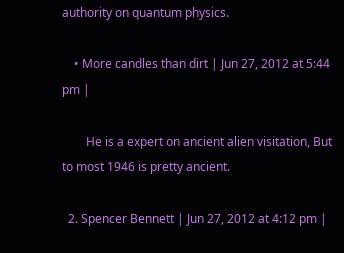authority on quantum physics.

    • More candles than dirt | Jun 27, 2012 at 5:44 pm |

        He is a expert on ancient alien visitation, But to most 1946 is pretty ancient.

  2. Spencer Bennett | Jun 27, 2012 at 4:12 pm |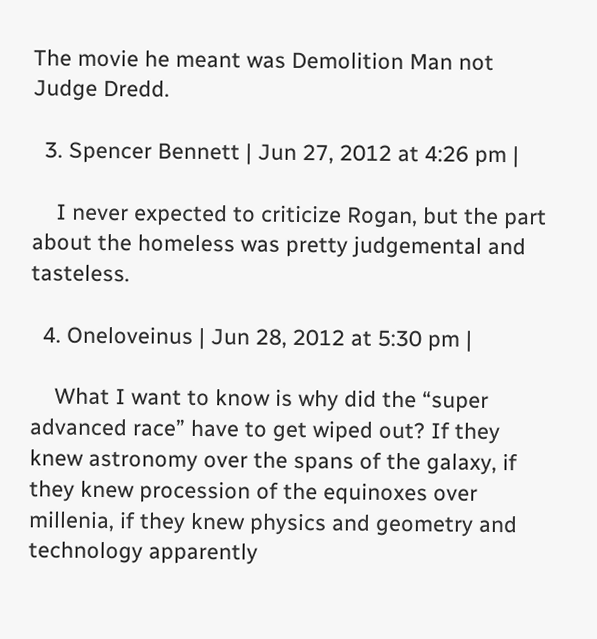The movie he meant was Demolition Man not Judge Dredd.

  3. Spencer Bennett | Jun 27, 2012 at 4:26 pm |

    I never expected to criticize Rogan, but the part about the homeless was pretty judgemental and tasteless.

  4. Oneloveinus | Jun 28, 2012 at 5:30 pm |

    What I want to know is why did the “super advanced race” have to get wiped out? If they knew astronomy over the spans of the galaxy, if they knew procession of the equinoxes over millenia, if they knew physics and geometry and technology apparently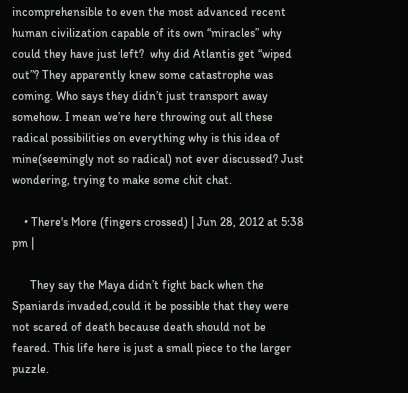incomprehensible to even the most advanced recent human civilization capable of its own “miracles” why could they have just left?  why did Atlantis get “wiped out”? They apparently knew some catastrophe was coming. Who says they didn’t just transport away somehow. I mean we’re here throwing out all these radical possibilities on everything why is this idea of mine(seemingly not so radical) not ever discussed? Just wondering, trying to make some chit chat.

    • There's More (fingers crossed) | Jun 28, 2012 at 5:38 pm |

      They say the Maya didn’t fight back when the Spaniards invaded,could it be possible that they were not scared of death because death should not be feared. This life here is just a small piece to the larger puzzle.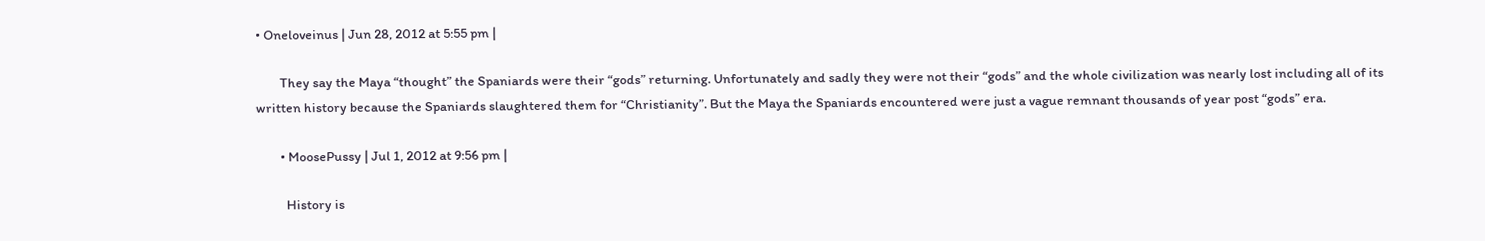• Oneloveinus | Jun 28, 2012 at 5:55 pm |

        They say the Maya “thought” the Spaniards were their “gods” returning. Unfortunately and sadly they were not their “gods” and the whole civilization was nearly lost including all of its written history because the Spaniards slaughtered them for “Christianity”. But the Maya the Spaniards encountered were just a vague remnant thousands of year post “gods” era.

        • MoosePussy | Jul 1, 2012 at 9:56 pm |

          History is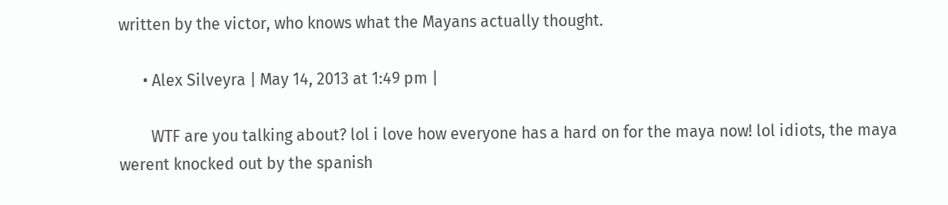written by the victor, who knows what the Mayans actually thought.

      • Alex Silveyra | May 14, 2013 at 1:49 pm |

        WTF are you talking about? lol i love how everyone has a hard on for the maya now! lol idiots, the maya werent knocked out by the spanish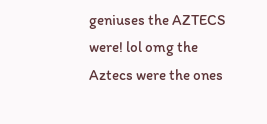geniuses the AZTECS were! lol omg the Aztecs were the ones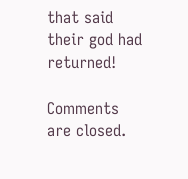that said their god had returned!

Comments are closed.